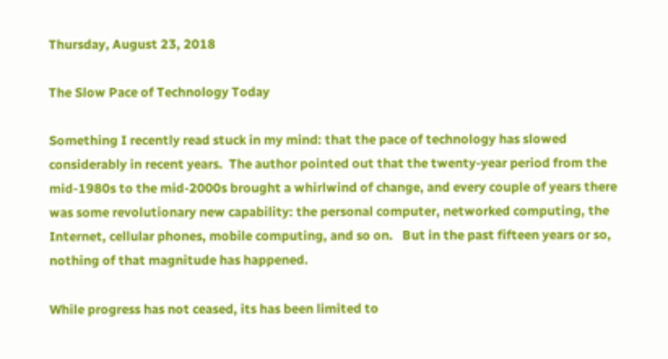Thursday, August 23, 2018

The Slow Pace of Technology Today

Something I recently read stuck in my mind: that the pace of technology has slowed considerably in recent years.  The author pointed out that the twenty-year period from the mid-1980s to the mid-2000s brought a whirlwind of change, and every couple of years there was some revolutionary new capability: the personal computer, networked computing, the Internet, cellular phones, mobile computing, and so on.   But in the past fifteen years or so, nothing of that magnitude has happened.

While progress has not ceased, its has been limited to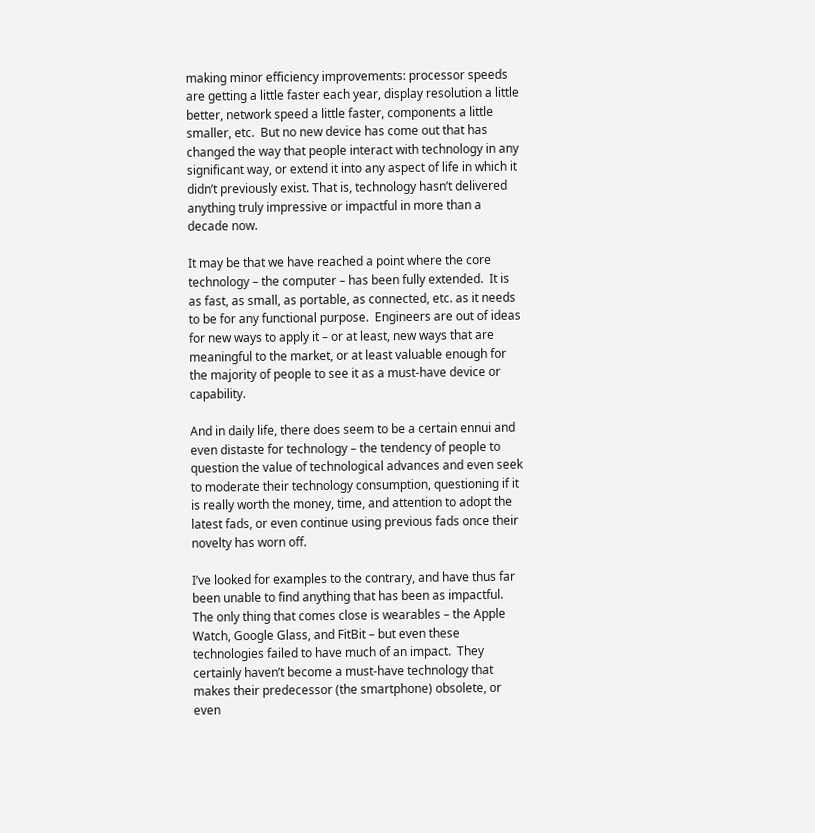making minor efficiency improvements: processor speeds are getting a little faster each year, display resolution a little better, network speed a little faster, components a little smaller, etc.  But no new device has come out that has changed the way that people interact with technology in any significant way, or extend it into any aspect of life in which it didn’t previously exist. That is, technology hasn’t delivered anything truly impressive or impactful in more than a decade now.

It may be that we have reached a point where the core technology – the computer – has been fully extended.  It is as fast, as small, as portable, as connected, etc. as it needs to be for any functional purpose.  Engineers are out of ideas for new ways to apply it – or at least, new ways that are meaningful to the market, or at least valuable enough for the majority of people to see it as a must-have device or capability.

And in daily life, there does seem to be a certain ennui and even distaste for technology – the tendency of people to question the value of technological advances and even seek to moderate their technology consumption, questioning if it is really worth the money, time, and attention to adopt the latest fads, or even continue using previous fads once their novelty has worn off.

I’ve looked for examples to the contrary, and have thus far been unable to find anything that has been as impactful.   The only thing that comes close is wearables – the Apple Watch, Google Glass, and FitBit – but even these technologies failed to have much of an impact.  They certainly haven’t become a must-have technology that makes their predecessor (the smartphone) obsolete, or even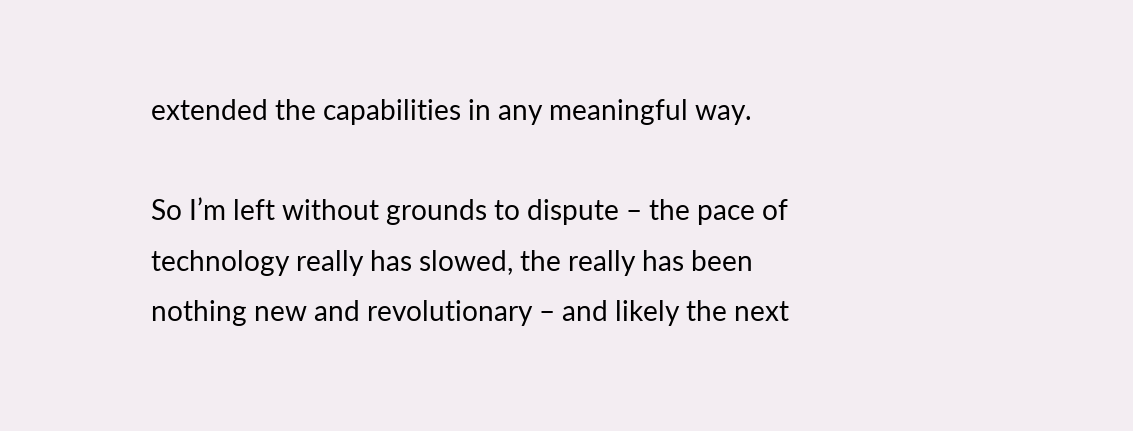extended the capabilities in any meaningful way.

So I’m left without grounds to dispute – the pace of technology really has slowed, the really has been nothing new and revolutionary – and likely the next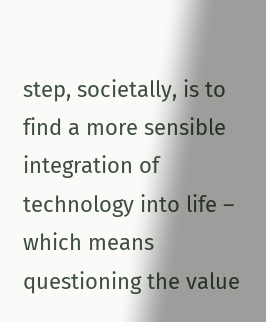step, societally, is to find a more sensible integration of technology into life – which means questioning the value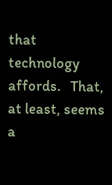that technology affords.   That, at least, seems a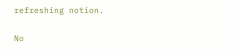refreshing notion.

No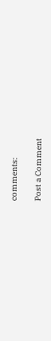comments:

Post a Comment